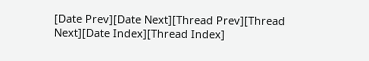[Date Prev][Date Next][Thread Prev][Thread Next][Date Index][Thread Index]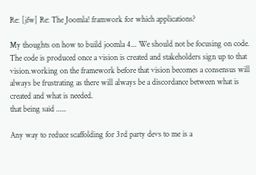Re: [jfw] Re: The Joomla! framwork for which applications?

My thoughts on how to build joomla 4... We should not be focusing on code. The code is produced once a vision is created and stakeholders sign up to that vision.working on the framework before that vision becomes a consensus will always be frustrating as there will always be a discordance between what is created and what is needed.
that being said .....

Any way to reduce scaffolding for 3rd party devs to me is a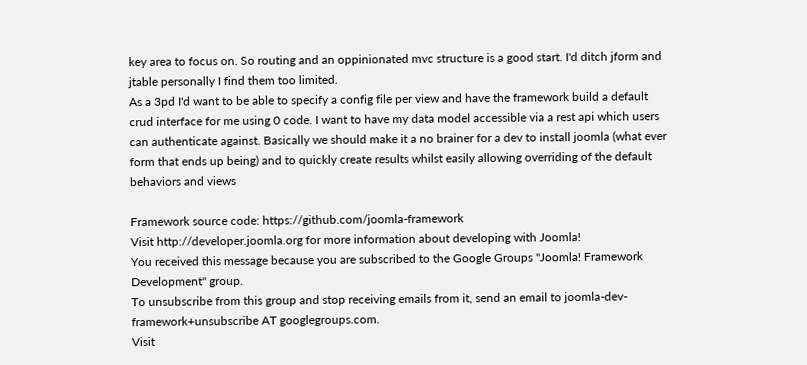key area to focus on. So routing and an oppinionated mvc structure is a good start. I'd ditch jform and jtable personally I find them too limited.
As a 3pd I'd want to be able to specify a config file per view and have the framework build a default crud interface for me using 0 code. I want to have my data model accessible via a rest api which users can authenticate against. Basically we should make it a no brainer for a dev to install joomla (what ever form that ends up being) and to quickly create results whilst easily allowing overriding of the default behaviors and views

Framework source code: https://github.com/joomla-framework
Visit http://developer.joomla.org for more information about developing with Joomla!
You received this message because you are subscribed to the Google Groups "Joomla! Framework Development" group.
To unsubscribe from this group and stop receiving emails from it, send an email to joomla-dev-framework+unsubscribe AT googlegroups.com.
Visit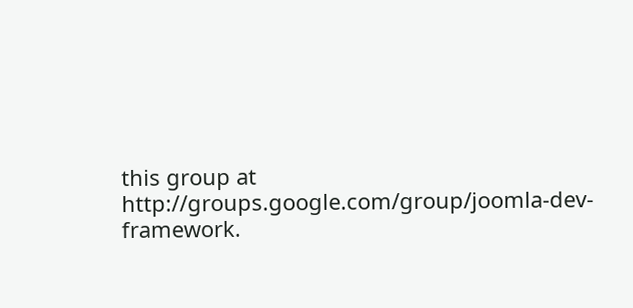this group at http://groups.google.com/group/joomla-dev-framework.